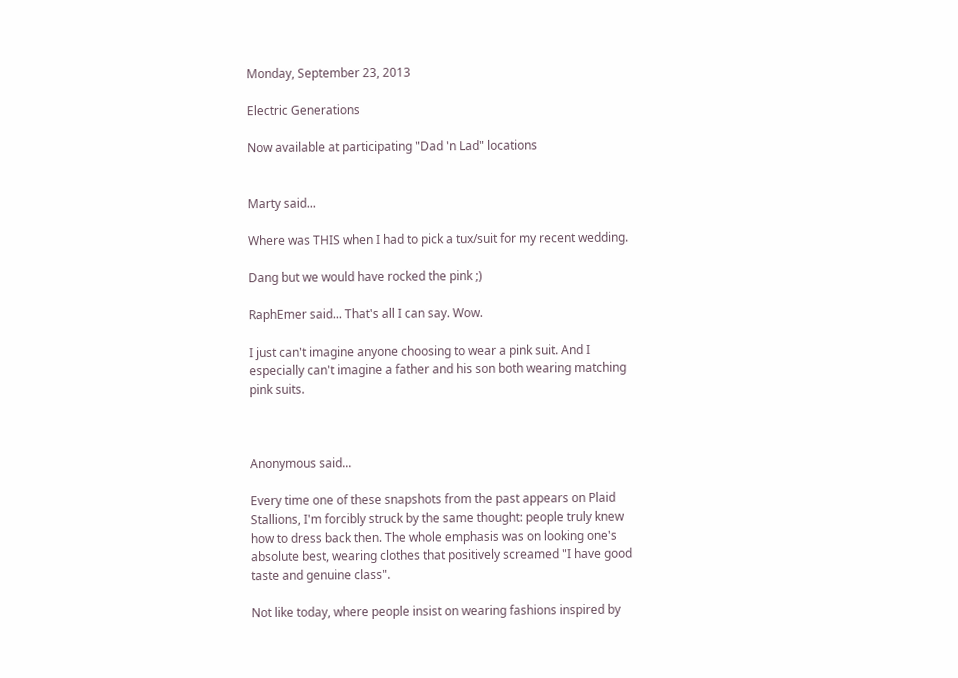Monday, September 23, 2013

Electric Generations

Now available at participating "Dad 'n Lad" locations


Marty said...

Where was THIS when I had to pick a tux/suit for my recent wedding.

Dang but we would have rocked the pink ;)

RaphEmer said... That's all I can say. Wow.

I just can't imagine anyone choosing to wear a pink suit. And I especially can't imagine a father and his son both wearing matching pink suits.



Anonymous said...

Every time one of these snapshots from the past appears on Plaid Stallions, I'm forcibly struck by the same thought: people truly knew how to dress back then. The whole emphasis was on looking one's absolute best, wearing clothes that positively screamed "I have good taste and genuine class".

Not like today, where people insist on wearing fashions inspired by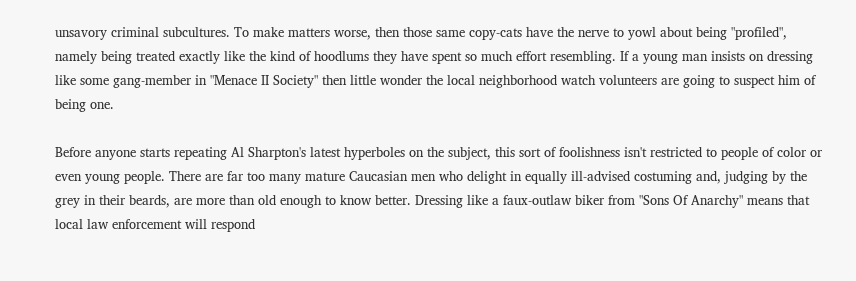unsavory criminal subcultures. To make matters worse, then those same copy-cats have the nerve to yowl about being "profiled", namely being treated exactly like the kind of hoodlums they have spent so much effort resembling. If a young man insists on dressing like some gang-member in "Menace II Society" then little wonder the local neighborhood watch volunteers are going to suspect him of being one.

Before anyone starts repeating Al Sharpton's latest hyperboles on the subject, this sort of foolishness isn't restricted to people of color or even young people. There are far too many mature Caucasian men who delight in equally ill-advised costuming and, judging by the grey in their beards, are more than old enough to know better. Dressing like a faux-outlaw biker from "Sons Of Anarchy" means that local law enforcement will respond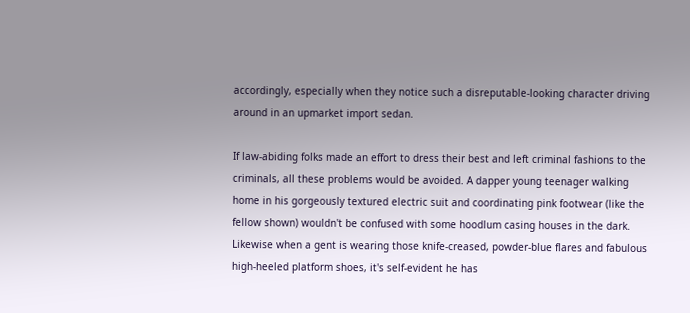accordingly, especially when they notice such a disreputable-looking character driving around in an upmarket import sedan.

If law-abiding folks made an effort to dress their best and left criminal fashions to the criminals, all these problems would be avoided. A dapper young teenager walking home in his gorgeously textured electric suit and coordinating pink footwear (like the fellow shown) wouldn't be confused with some hoodlum casing houses in the dark. Likewise when a gent is wearing those knife-creased, powder-blue flares and fabulous high-heeled platform shoes, it's self-evident he has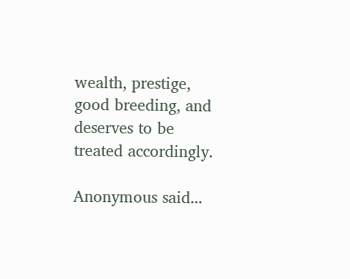wealth, prestige, good breeding, and deserves to be treated accordingly.

Anonymous said...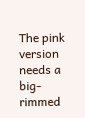The pink version needs a big-rimmed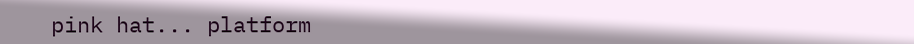pink hat... platform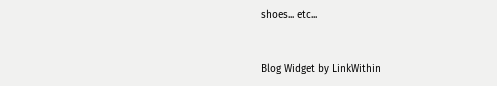shoes... etc...


Blog Widget by LinkWithin